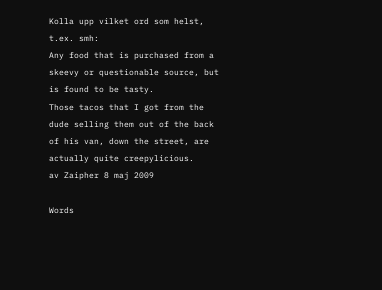Kolla upp vilket ord som helst, t.ex. smh:
Any food that is purchased from a skeevy or questionable source, but is found to be tasty.
Those tacos that I got from the dude selling them out of the back of his van, down the street, are actually quite creepylicious.
av Zaipher 8 maj 2009

Words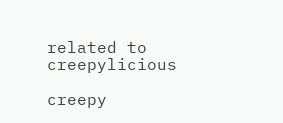related to creepylicious

creepy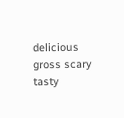delicious gross scary tasty